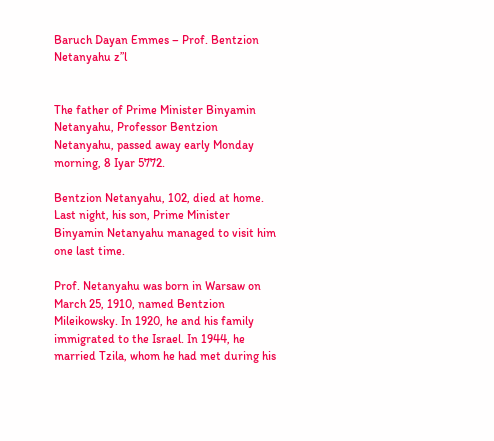Baruch Dayan Emmes – Prof. Bentzion Netanyahu z”l


The father of Prime Minister Binyamin Netanyahu, Professor Bentzion Netanyahu, passed away early Monday morning, 8 Iyar 5772.

Bentzion Netanyahu, 102, died at home. Last night, his son, Prime Minister Binyamin Netanyahu managed to visit him one last time.

Prof. Netanyahu was born in Warsaw on March 25, 1910, named Bentzion Mileikowsky. In 1920, he and his family immigrated to the Israel. In 1944, he married Tzila, whom he had met during his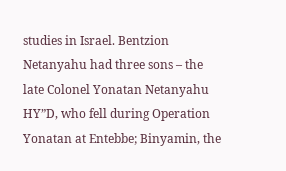studies in Israel. Bentzion Netanyahu had three sons – the late Colonel Yonatan Netanyahu HY”D, who fell during Operation Yonatan at Entebbe; Binyamin, the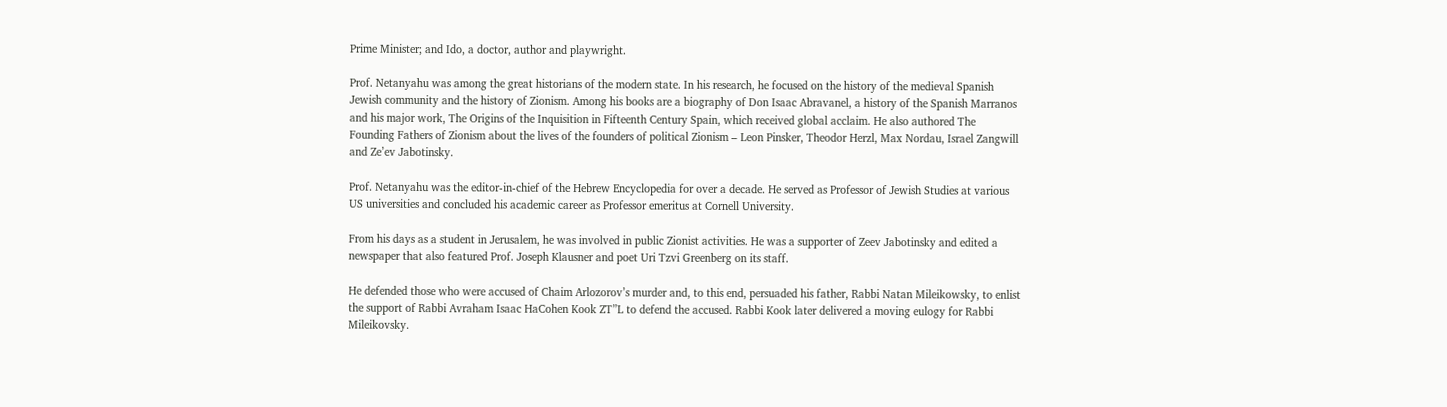Prime Minister; and Ido, a doctor, author and playwright.

Prof. Netanyahu was among the great historians of the modern state. In his research, he focused on the history of the medieval Spanish Jewish community and the history of Zionism. Among his books are a biography of Don Isaac Abravanel, a history of the Spanish Marranos and his major work, The Origins of the Inquisition in Fifteenth Century Spain, which received global acclaim. He also authored The Founding Fathers of Zionism about the lives of the founders of political Zionism – Leon Pinsker, Theodor Herzl, Max Nordau, Israel Zangwill and Ze’ev Jabotinsky.

Prof. Netanyahu was the editor-in-chief of the Hebrew Encyclopedia for over a decade. He served as Professor of Jewish Studies at various US universities and concluded his academic career as Professor emeritus at Cornell University.

From his days as a student in Jerusalem, he was involved in public Zionist activities. He was a supporter of Zeev Jabotinsky and edited a newspaper that also featured Prof. Joseph Klausner and poet Uri Tzvi Greenberg on its staff.

He defended those who were accused of Chaim Arlozorov’s murder and, to this end, persuaded his father, Rabbi Natan Mileikowsky, to enlist the support of Rabbi Avraham Isaac HaCohen Kook ZT”L to defend the accused. Rabbi Kook later delivered a moving eulogy for Rabbi Mileikovsky.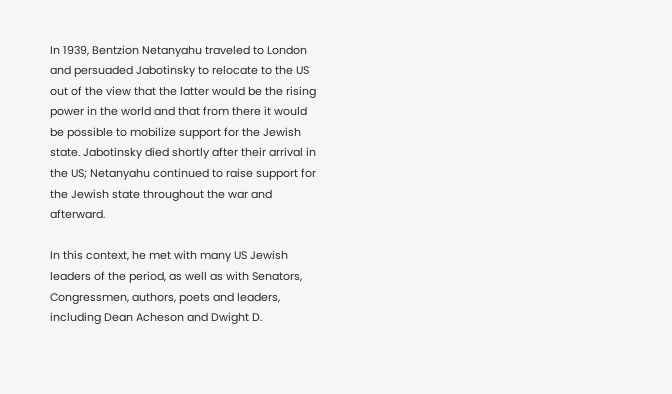In 1939, Bentzion Netanyahu traveled to London and persuaded Jabotinsky to relocate to the US out of the view that the latter would be the rising power in the world and that from there it would be possible to mobilize support for the Jewish state. Jabotinsky died shortly after their arrival in the US; Netanyahu continued to raise support for the Jewish state throughout the war and afterward.

In this context, he met with many US Jewish leaders of the period, as well as with Senators, Congressmen, authors, poets and leaders, including Dean Acheson and Dwight D.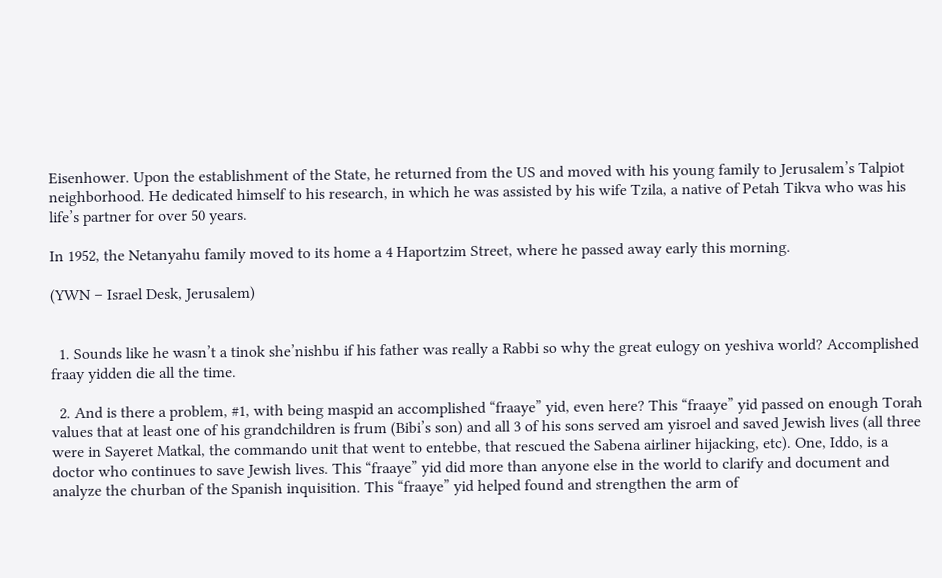Eisenhower. Upon the establishment of the State, he returned from the US and moved with his young family to Jerusalem’s Talpiot neighborhood. He dedicated himself to his research, in which he was assisted by his wife Tzila, a native of Petah Tikva who was his life’s partner for over 50 years.

In 1952, the Netanyahu family moved to its home a 4 Haportzim Street, where he passed away early this morning.

(YWN – Israel Desk, Jerusalem)


  1. Sounds like he wasn’t a tinok she’nishbu if his father was really a Rabbi so why the great eulogy on yeshiva world? Accomplished fraay yidden die all the time.

  2. And is there a problem, #1, with being maspid an accomplished “fraaye” yid, even here? This “fraaye” yid passed on enough Torah values that at least one of his grandchildren is frum (Bibi’s son) and all 3 of his sons served am yisroel and saved Jewish lives (all three were in Sayeret Matkal, the commando unit that went to entebbe, that rescued the Sabena airliner hijacking, etc). One, Iddo, is a doctor who continues to save Jewish lives. This “fraaye” yid did more than anyone else in the world to clarify and document and analyze the churban of the Spanish inquisition. This “fraaye” yid helped found and strengthen the arm of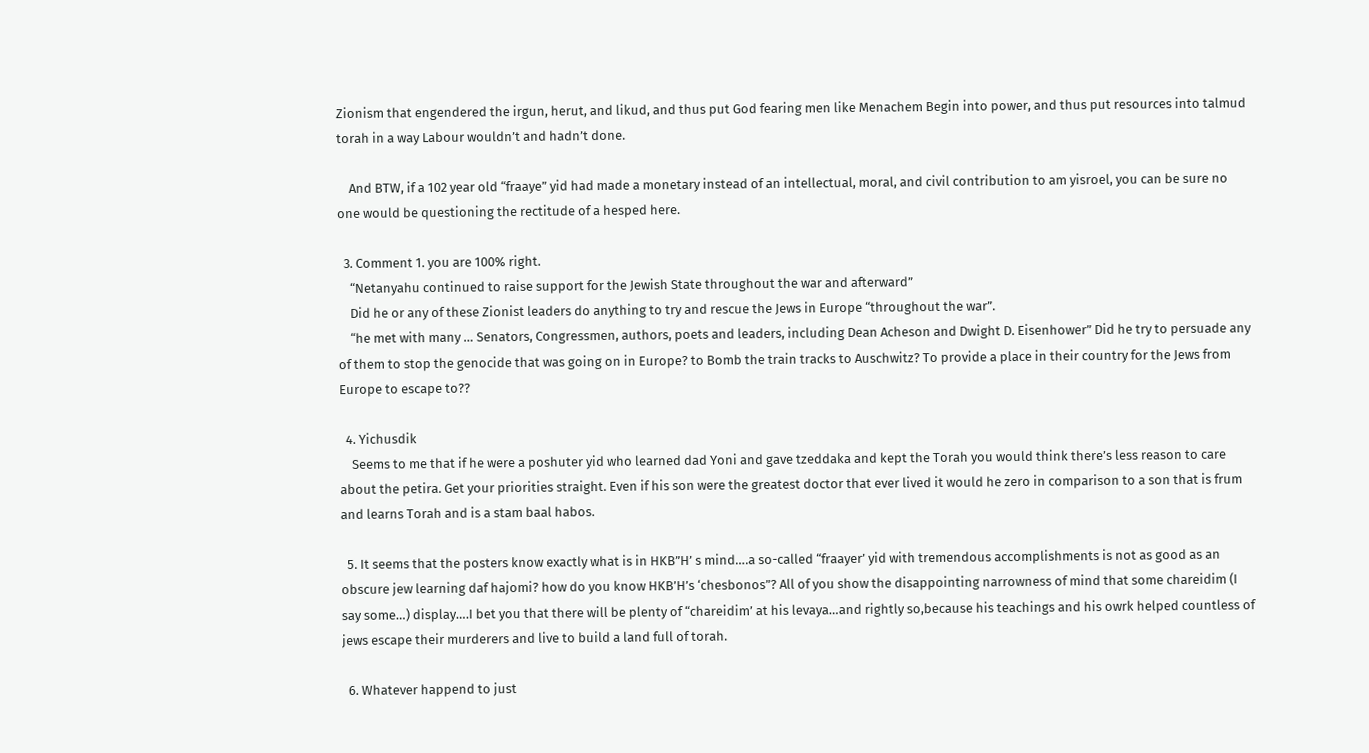Zionism that engendered the irgun, herut, and likud, and thus put God fearing men like Menachem Begin into power, and thus put resources into talmud torah in a way Labour wouldn’t and hadn’t done.

    And BTW, if a 102 year old “fraaye” yid had made a monetary instead of an intellectual, moral, and civil contribution to am yisroel, you can be sure no one would be questioning the rectitude of a hesped here.

  3. Comment 1. you are 100% right.
    “Netanyahu continued to raise support for the Jewish State throughout the war and afterward”
    Did he or any of these Zionist leaders do anything to try and rescue the Jews in Europe “throughout the war”.
    “he met with many … Senators, Congressmen, authors, poets and leaders, including Dean Acheson and Dwight D. Eisenhower” Did he try to persuade any of them to stop the genocide that was going on in Europe? to Bomb the train tracks to Auschwitz? To provide a place in their country for the Jews from Europe to escape to??

  4. Yichusdik
    Seems to me that if he were a poshuter yid who learned dad Yoni and gave tzeddaka and kept the Torah you would think there’s less reason to care about the petira. Get your priorities straight. Even if his son were the greatest doctor that ever lived it would he zero in comparison to a son that is frum and learns Torah and is a stam baal habos.

  5. It seems that the posters know exactly what is in HKB”H’ s mind….a so-called “fraayer’ yid with tremendous accomplishments is not as good as an obscure jew learning daf hajomi? how do you know HKB’H’s ‘chesbonos”? All of you show the disappointing narrowness of mind that some chareidim (I say some…) display….I bet you that there will be plenty of “chareidim’ at his levaya…and rightly so,because his teachings and his owrk helped countless of jews escape their murderers and live to build a land full of torah.

  6. Whatever happend to just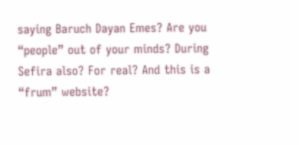saying Baruch Dayan Emes? Are you “people” out of your minds? During Sefira also? For real? And this is a “frum” website?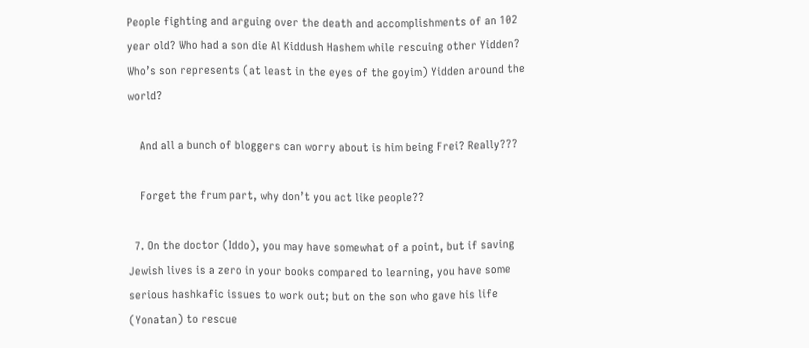People fighting and arguing over the death and accomplishments of an 102 year old? Who had a son die Al Kiddush Hashem while rescuing other Yidden? Who’s son represents (at least in the eyes of the goyim) Yidden around the world?

    And all a bunch of bloggers can worry about is him being Frei? Really???

    Forget the frum part, why don’t you act like people??

  7. On the doctor (Iddo), you may have somewhat of a point, but if saving Jewish lives is a zero in your books compared to learning, you have some serious hashkafic issues to work out; but on the son who gave his life (Yonatan) to rescue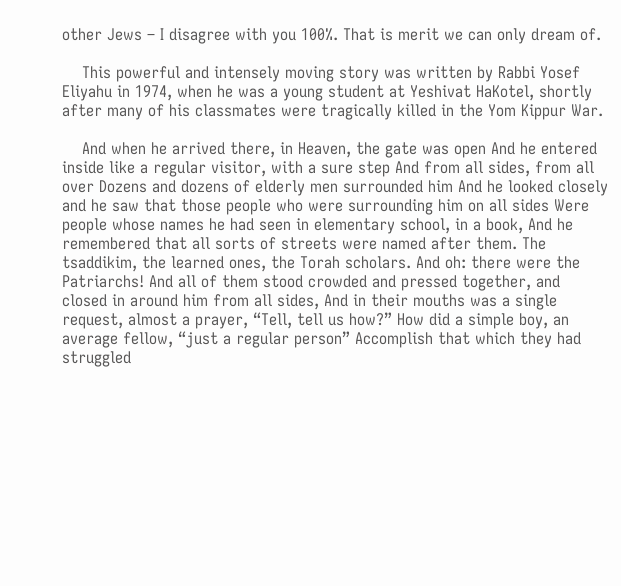other Jews – I disagree with you 100%. That is merit we can only dream of.

    This powerful and intensely moving story was written by Rabbi Yosef Eliyahu in 1974, when he was a young student at Yeshivat HaKotel, shortly after many of his classmates were tragically killed in the Yom Kippur War.

    And when he arrived there, in Heaven, the gate was open And he entered inside like a regular visitor, with a sure step And from all sides, from all over Dozens and dozens of elderly men surrounded him And he looked closely and he saw that those people who were surrounding him on all sides Were people whose names he had seen in elementary school, in a book, And he remembered that all sorts of streets were named after them. The tsaddikim, the learned ones, the Torah scholars. And oh: there were the Patriarchs! And all of them stood crowded and pressed together, and closed in around him from all sides, And in their mouths was a single request, almost a prayer, “Tell, tell us how?” How did a simple boy, an average fellow, “just a regular person” Accomplish that which they had struggled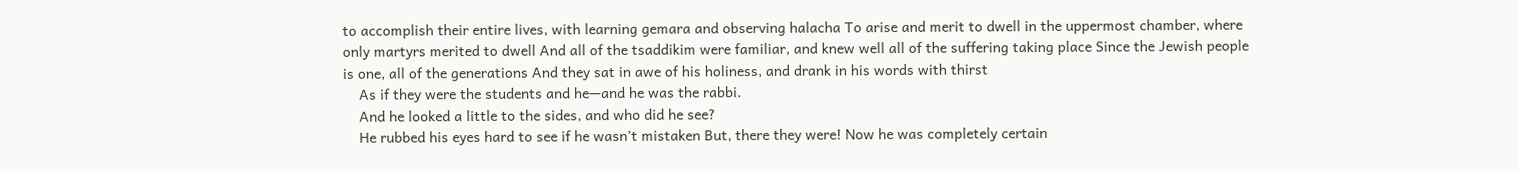to accomplish their entire lives, with learning gemara and observing halacha To arise and merit to dwell in the uppermost chamber, where only martyrs merited to dwell And all of the tsaddikim were familiar, and knew well all of the suffering taking place Since the Jewish people is one, all of the generations And they sat in awe of his holiness, and drank in his words with thirst
    As if they were the students and he—and he was the rabbi.
    And he looked a little to the sides, and who did he see?
    He rubbed his eyes hard to see if he wasn’t mistaken But, there they were! Now he was completely certain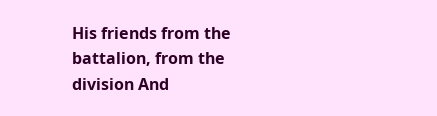His friends from the battalion, from the division And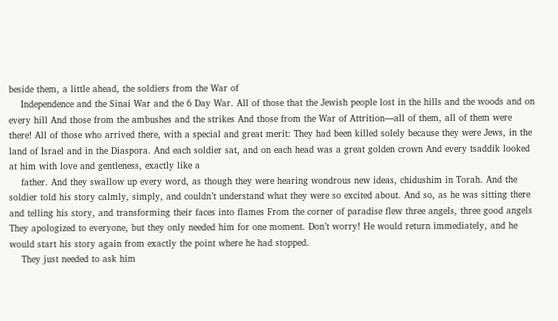beside them, a little ahead, the soldiers from the War of
    Independence and the Sinai War and the 6 Day War. All of those that the Jewish people lost in the hills and the woods and on every hill And those from the ambushes and the strikes And those from the War of Attrition—all of them, all of them were there! All of those who arrived there, with a special and great merit: They had been killed solely because they were Jews, in the land of Israel and in the Diaspora. And each soldier sat, and on each head was a great golden crown And every tsaddik looked at him with love and gentleness, exactly like a
    father. And they swallow up every word, as though they were hearing wondrous new ideas, chidushim in Torah. And the soldier told his story calmly, simply, and couldn’t understand what they were so excited about. And so, as he was sitting there and telling his story, and transforming their faces into flames From the corner of paradise flew three angels, three good angels They apologized to everyone, but they only needed him for one moment. Don’t worry! He would return immediately, and he would start his story again from exactly the point where he had stopped.
    They just needed to ask him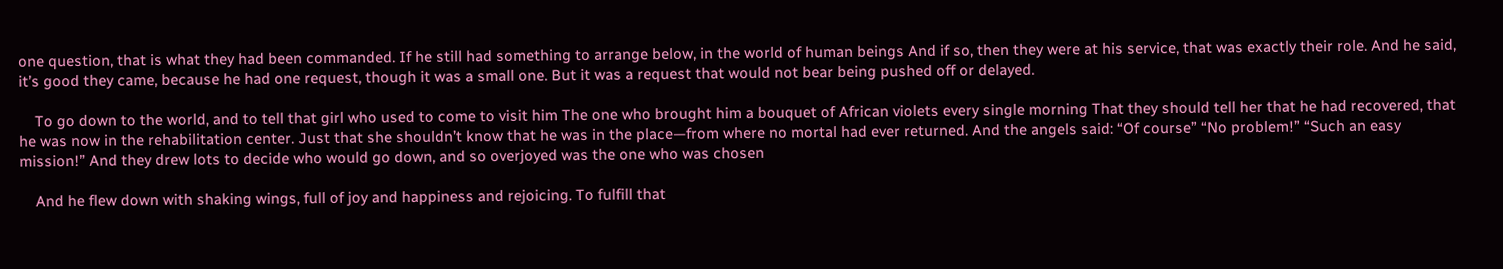one question, that is what they had been commanded. If he still had something to arrange below, in the world of human beings And if so, then they were at his service, that was exactly their role. And he said, it’s good they came, because he had one request, though it was a small one. But it was a request that would not bear being pushed off or delayed.

    To go down to the world, and to tell that girl who used to come to visit him The one who brought him a bouquet of African violets every single morning That they should tell her that he had recovered, that he was now in the rehabilitation center. Just that she shouldn’t know that he was in the place—from where no mortal had ever returned. And the angels said: “Of course” “No problem!” “Such an easy mission!” And they drew lots to decide who would go down, and so overjoyed was the one who was chosen

    And he flew down with shaking wings, full of joy and happiness and rejoicing. To fulfill that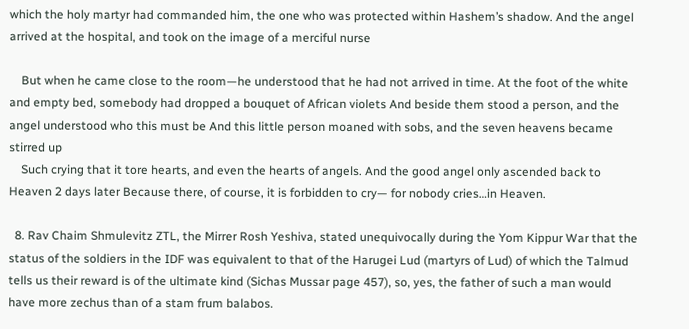which the holy martyr had commanded him, the one who was protected within Hashem’s shadow. And the angel arrived at the hospital, and took on the image of a merciful nurse

    But when he came close to the room—he understood that he had not arrived in time. At the foot of the white and empty bed, somebody had dropped a bouquet of African violets And beside them stood a person, and the angel understood who this must be And this little person moaned with sobs, and the seven heavens became stirred up
    Such crying that it tore hearts, and even the hearts of angels. And the good angel only ascended back to Heaven 2 days later Because there, of course, it is forbidden to cry— for nobody cries…in Heaven.

  8. Rav Chaim Shmulevitz ZTL, the Mirrer Rosh Yeshiva, stated unequivocally during the Yom Kippur War that the status of the soldiers in the IDF was equivalent to that of the Harugei Lud (martyrs of Lud) of which the Talmud tells us their reward is of the ultimate kind (Sichas Mussar page 457), so, yes, the father of such a man would have more zechus than of a stam frum balabos.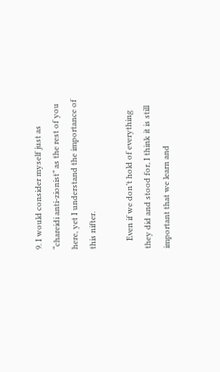9. I would consider myself just as “chareidi anti-zionist” as the rest of you here, yet I understand the importance of this nifter.

    Even if we don’t hold of everything they did and stood for, I think it is still important that we learn and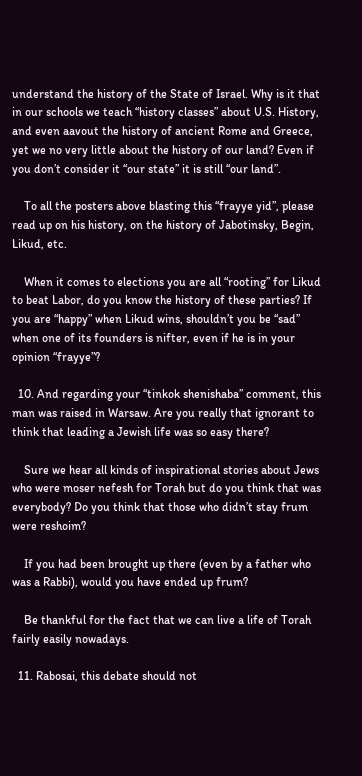understand the history of the State of Israel. Why is it that in our schools we teach “history classes” about U.S. History, and even aavout the history of ancient Rome and Greece, yet we no very little about the history of our land? Even if you don’t consider it “our state” it is still “our land”.

    To all the posters above blasting this “frayye yid”, please read up on his history, on the history of Jabotinsky, Begin, Likud, etc.

    When it comes to elections you are all “rooting” for Likud to beat Labor, do you know the history of these parties? If you are “happy” when Likud wins, shouldn’t you be “sad” when one of its founders is nifter, even if he is in your opinion “frayye”?

  10. And regarding your “tinkok shenishaba” comment, this man was raised in Warsaw. Are you really that ignorant to think that leading a Jewish life was so easy there?

    Sure we hear all kinds of inspirational stories about Jews who were moser nefesh for Torah but do you think that was everybody? Do you think that those who didn’t stay frum were reshoim?

    If you had been brought up there (even by a father who was a Rabbi), would you have ended up frum?

    Be thankful for the fact that we can live a life of Torah fairly easily nowadays.

  11. Rabosai, this debate should not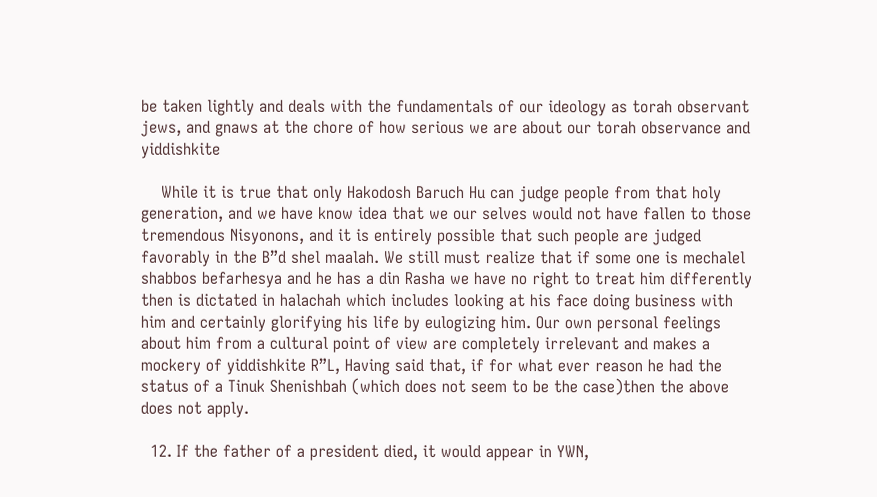be taken lightly and deals with the fundamentals of our ideology as torah observant jews, and gnaws at the chore of how serious we are about our torah observance and yiddishkite

    While it is true that only Hakodosh Baruch Hu can judge people from that holy generation, and we have know idea that we our selves would not have fallen to those tremendous Nisyonons, and it is entirely possible that such people are judged favorably in the B”d shel maalah. We still must realize that if some one is mechalel shabbos befarhesya and he has a din Rasha we have no right to treat him differently then is dictated in halachah which includes looking at his face doing business with him and certainly glorifying his life by eulogizing him. Our own personal feelings about him from a cultural point of view are completely irrelevant and makes a mockery of yiddishkite R”L, Having said that, if for what ever reason he had the status of a Tinuk Shenishbah (which does not seem to be the case)then the above does not apply.

  12. If the father of a president died, it would appear in YWN,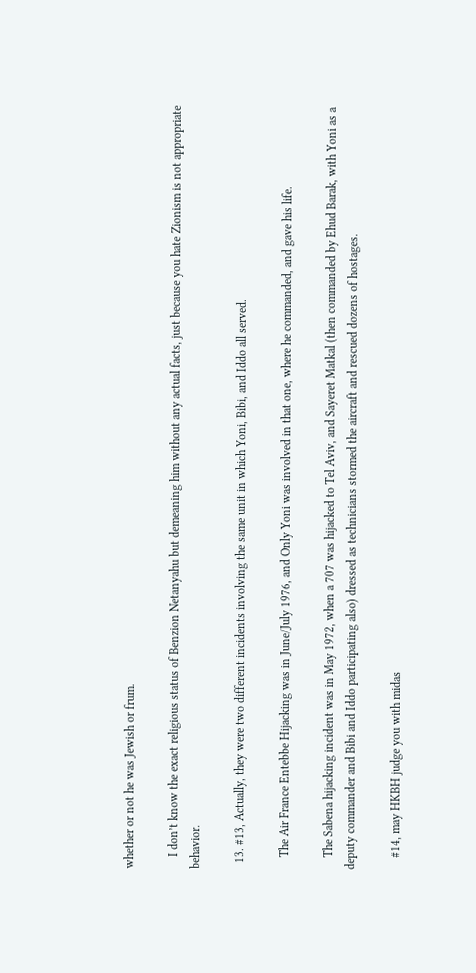whether or not he was Jewish or frum.

    I don’t know the exact religious status of Benzion Netanyahu but demeaning him without any actual facts, just because you hate Zionism is not appropriate behavior.

  13. #13, Actually, they were two different incidents involving the same unit in which Yoni, Bibi, and Iddo all served.

    The Air France Entebbe Hijacking was in June/July 1976, and Only Yoni was involved in that one, where he commanded, and gave his life.

    The Sabena hijacking incident was in May 1972, when a 707 was hijacked to Tel Aviv, and Sayeret Matkal (then commanded by Ehud Barak, with Yoni as a deputy commander and Bibi and Iddo participating also) dressed as technicians stormed the aircraft and rescued dozens of hostages.

    #14, may HKBH judge you with midas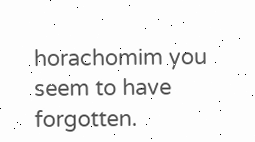horachomim you seem to have forgotten.